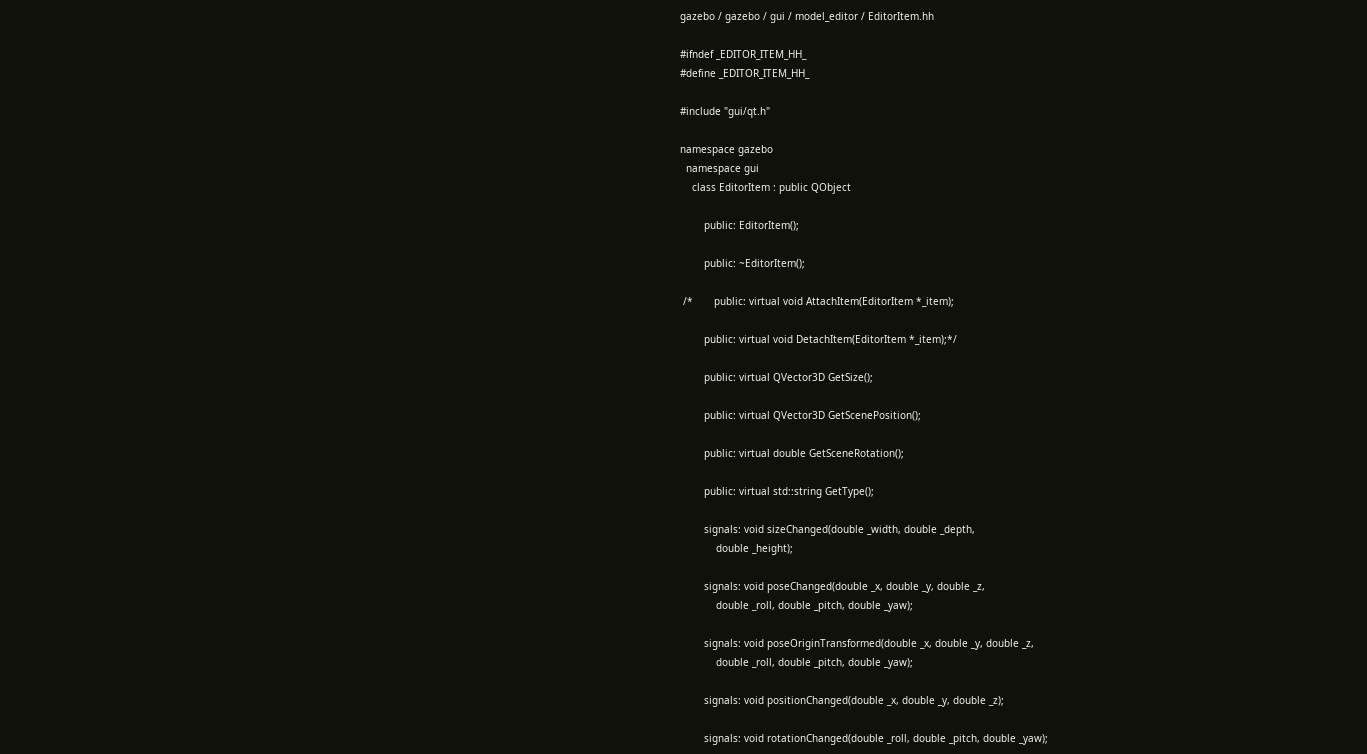gazebo / gazebo / gui / model_editor / EditorItem.hh

#ifndef _EDITOR_ITEM_HH_
#define _EDITOR_ITEM_HH_

#include "gui/qt.h"

namespace gazebo
  namespace gui
    class EditorItem : public QObject

        public: EditorItem();

        public: ~EditorItem();

 /*       public: virtual void AttachItem(EditorItem *_item);

        public: virtual void DetachItem(EditorItem *_item);*/

        public: virtual QVector3D GetSize();

        public: virtual QVector3D GetScenePosition();

        public: virtual double GetSceneRotation();

        public: virtual std::string GetType();

        signals: void sizeChanged(double _width, double _depth,
            double _height);

        signals: void poseChanged(double _x, double _y, double _z,
            double _roll, double _pitch, double _yaw);

        signals: void poseOriginTransformed(double _x, double _y, double _z,
            double _roll, double _pitch, double _yaw);

        signals: void positionChanged(double _x, double _y, double _z);

        signals: void rotationChanged(double _roll, double _pitch, double _yaw);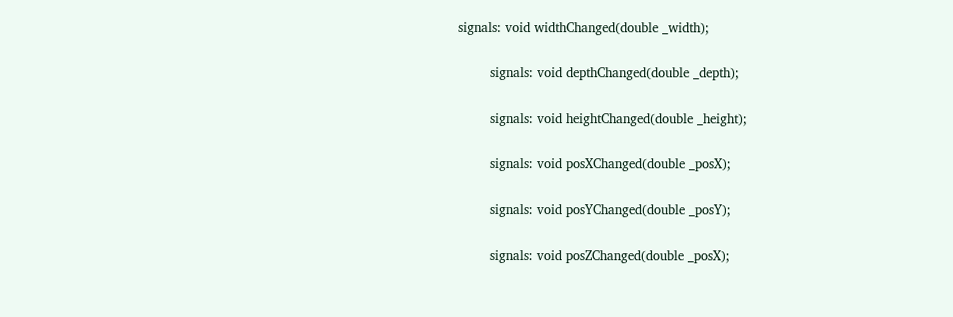signals: void widthChanged(double _width);

        signals: void depthChanged(double _depth);

        signals: void heightChanged(double _height);

        signals: void posXChanged(double _posX);

        signals: void posYChanged(double _posY);

        signals: void posZChanged(double _posX);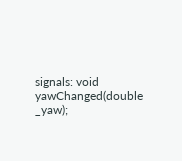signals: void yawChanged(double _yaw);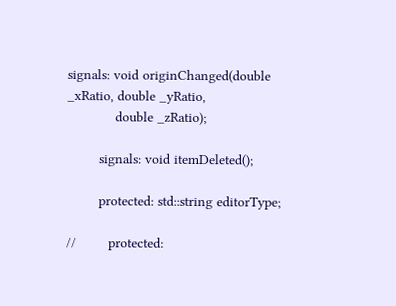signals: void originChanged(double _xRatio, double _yRatio,
            double _zRatio);

        signals: void itemDeleted();

        protected: std::string editorType;

//        protected: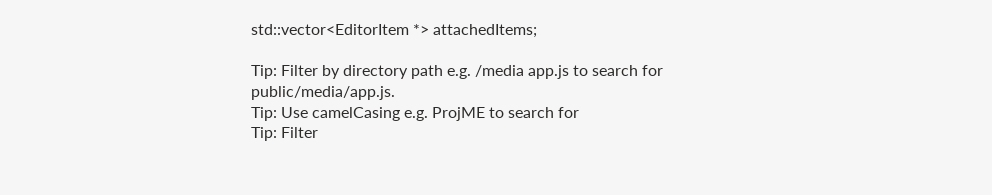std::vector<EditorItem *> attachedItems;

Tip: Filter by directory path e.g. /media app.js to search for public/media/app.js.
Tip: Use camelCasing e.g. ProjME to search for
Tip: Filter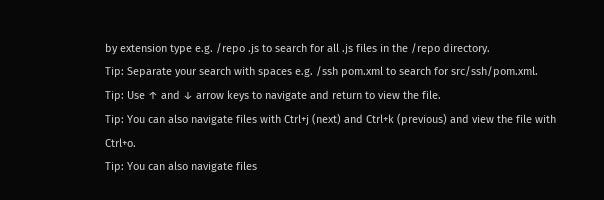by extension type e.g. /repo .js to search for all .js files in the /repo directory.
Tip: Separate your search with spaces e.g. /ssh pom.xml to search for src/ssh/pom.xml.
Tip: Use ↑ and ↓ arrow keys to navigate and return to view the file.
Tip: You can also navigate files with Ctrl+j (next) and Ctrl+k (previous) and view the file with Ctrl+o.
Tip: You can also navigate files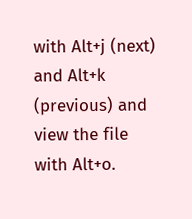with Alt+j (next) and Alt+k (previous) and view the file with Alt+o.